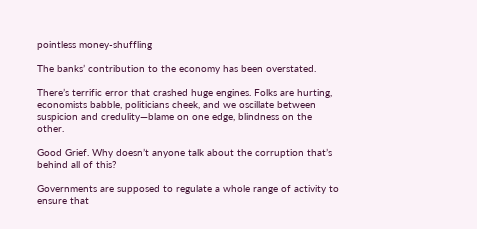pointless money-shuffling

The banks’ contribution to the economy has been overstated.

There’s terrific error that crashed huge engines. Folks are hurting, economists babble, politicians cheek, and we oscillate between suspicion and credulity—blame on one edge, blindness on the other.

Good Grief. Why doesn’t anyone talk about the corruption that’s behind all of this?

Governments are supposed to regulate a whole range of activity to ensure that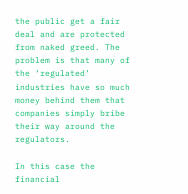the public get a fair deal and are protected from naked greed. The problem is that many of the ‘regulated’ industries have so much money behind them that companies simply bribe their way around the regulators.

In this case the financial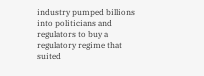industry pumped billions into politicians and regulators to buy a regulatory regime that suited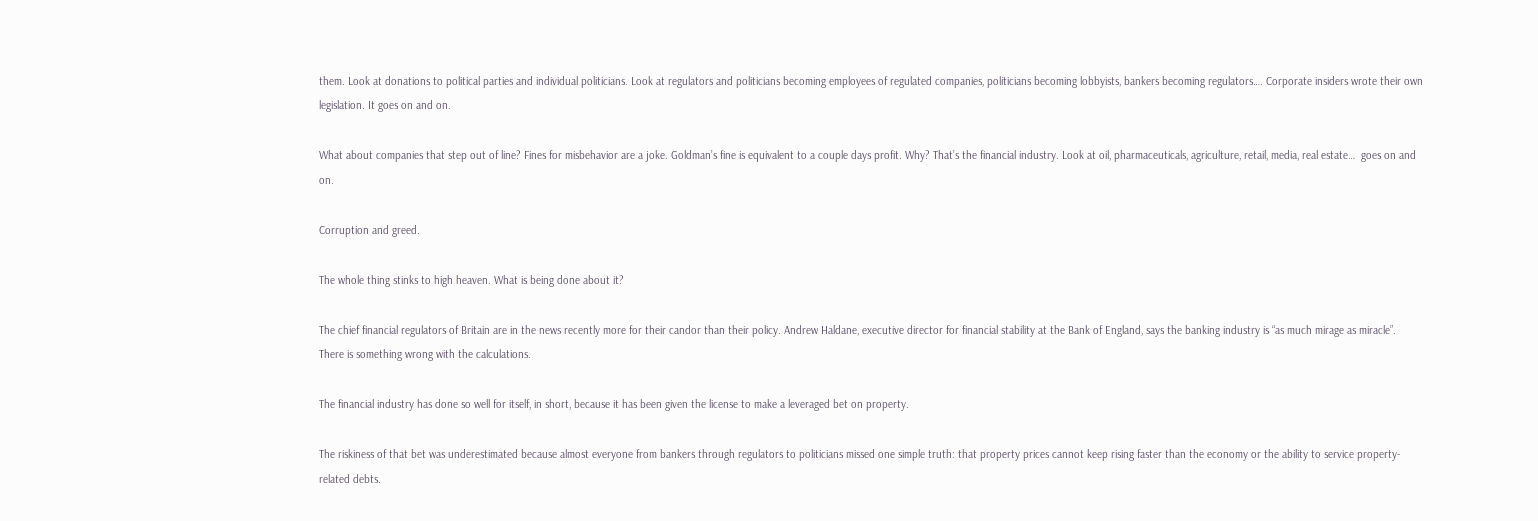them. Look at donations to political parties and individual politicians. Look at regulators and politicians becoming employees of regulated companies, politicians becoming lobbyists, bankers becoming regulators…. Corporate insiders wrote their own legislation. It goes on and on.

What about companies that step out of line? Fines for misbehavior are a joke. Goldman’s fine is equivalent to a couple days profit. Why? That’s the financial industry. Look at oil, pharmaceuticals, agriculture, retail, media, real estate…  goes on and on.

Corruption and greed.

The whole thing stinks to high heaven. What is being done about it?

The chief financial regulators of Britain are in the news recently more for their candor than their policy. Andrew Haldane, executive director for financial stability at the Bank of England, says the banking industry is “as much mirage as miracle”.  There is something wrong with the calculations.

The financial industry has done so well for itself, in short, because it has been given the license to make a leveraged bet on property.

The riskiness of that bet was underestimated because almost everyone from bankers through regulators to politicians missed one simple truth: that property prices cannot keep rising faster than the economy or the ability to service property-related debts.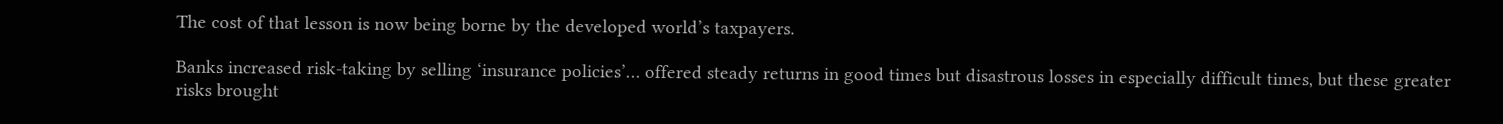The cost of that lesson is now being borne by the developed world’s taxpayers.

Banks increased risk-taking by selling ‘insurance policies’… offered steady returns in good times but disastrous losses in especially difficult times, but these greater risks brought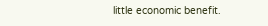little economic benefit.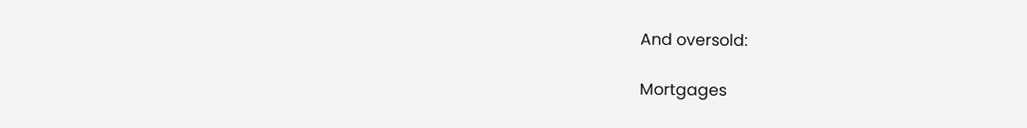And oversold:

Mortgages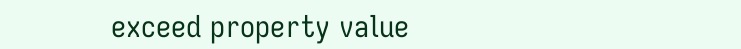exceed property value